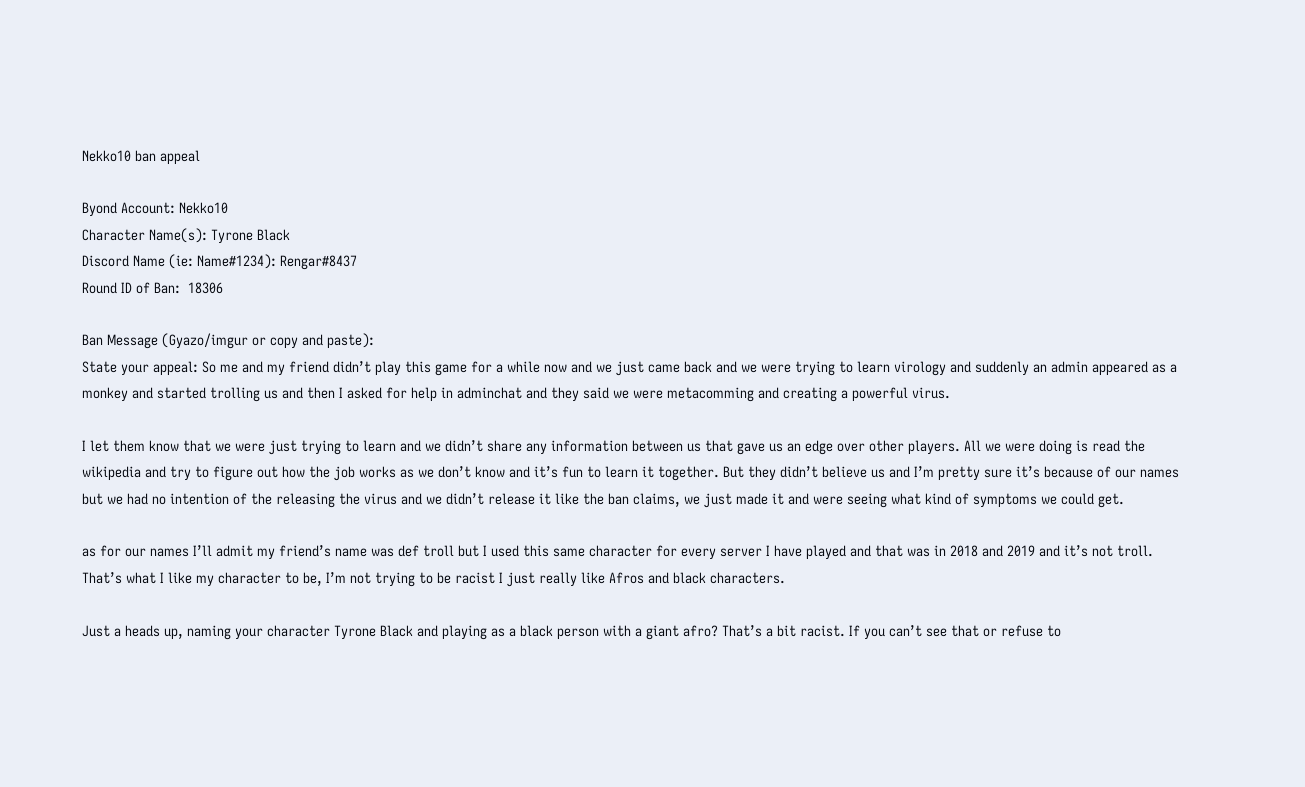Nekko10 ban appeal

Byond Account: Nekko10
Character Name(s): Tyrone Black
Discord Name (ie: Name#1234): Rengar#8437
Round ID of Ban:  18306

Ban Message (Gyazo/imgur or copy and paste):
State your appeal: So me and my friend didn’t play this game for a while now and we just came back and we were trying to learn virology and suddenly an admin appeared as a monkey and started trolling us and then I asked for help in adminchat and they said we were metacomming and creating a powerful virus.

I let them know that we were just trying to learn and we didn’t share any information between us that gave us an edge over other players. All we were doing is read the wikipedia and try to figure out how the job works as we don’t know and it’s fun to learn it together. But they didn’t believe us and I’m pretty sure it’s because of our names but we had no intention of the releasing the virus and we didn’t release it like the ban claims, we just made it and were seeing what kind of symptoms we could get.

as for our names I’ll admit my friend’s name was def troll but I used this same character for every server I have played and that was in 2018 and 2019 and it’s not troll. That’s what I like my character to be, I’m not trying to be racist I just really like Afros and black characters.

Just a heads up, naming your character Tyrone Black and playing as a black person with a giant afro? That’s a bit racist. If you can’t see that or refuse to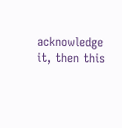acknowledge it, then this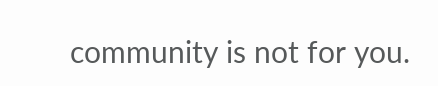community is not for you.